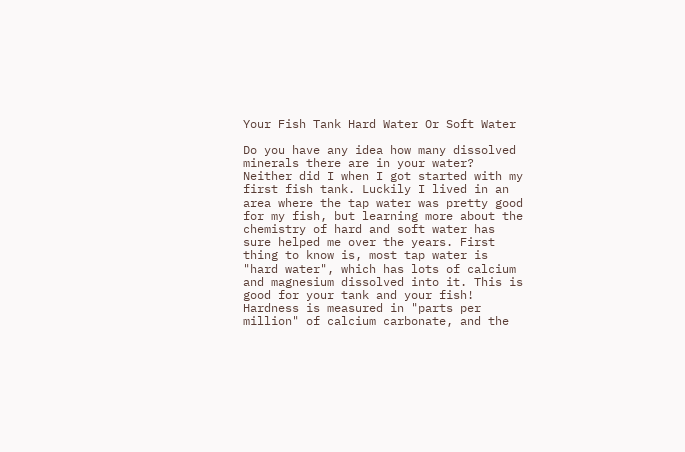Your Fish Tank Hard Water Or Soft Water

Do you have any idea how many dissolved minerals there are in your water? Neither did I when I got started with my first fish tank. Luckily I lived in an area where the tap water was pretty good for my fish, but learning more about the chemistry of hard and soft water has sure helped me over the years. First thing to know is, most tap water is "hard water", which has lots of calcium and magnesium dissolved into it. This is good for your tank and your fish! Hardness is measured in "parts per million" of calcium carbonate, and the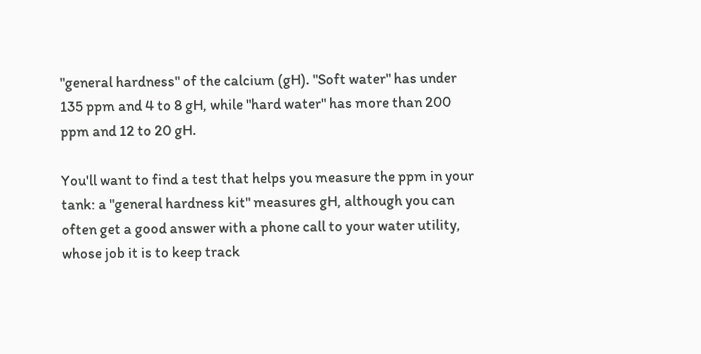"general hardness" of the calcium (gH). "Soft water" has under 135 ppm and 4 to 8 gH, while "hard water" has more than 200 ppm and 12 to 20 gH.

You'll want to find a test that helps you measure the ppm in your tank: a "general hardness kit" measures gH, although you can often get a good answer with a phone call to your water utility, whose job it is to keep track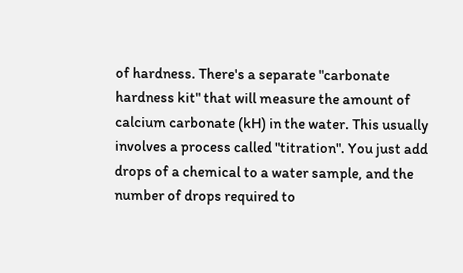of hardness. There's a separate "carbonate hardness kit" that will measure the amount of calcium carbonate (kH) in the water. This usually involves a process called "titration". You just add drops of a chemical to a water sample, and the number of drops required to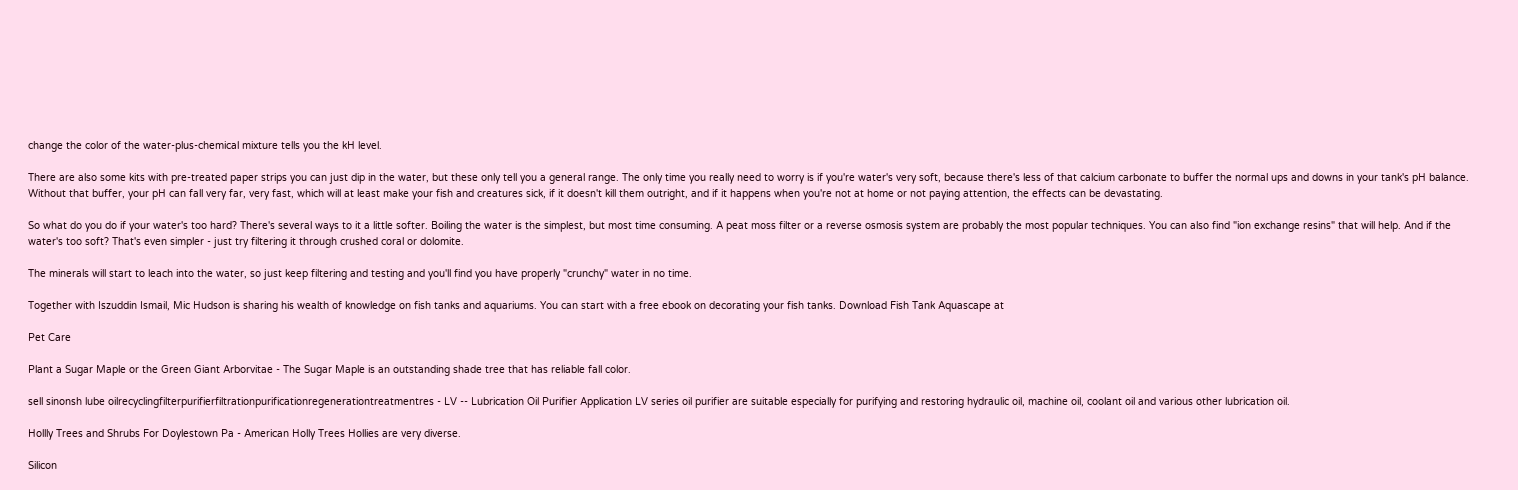change the color of the water-plus-chemical mixture tells you the kH level.

There are also some kits with pre-treated paper strips you can just dip in the water, but these only tell you a general range. The only time you really need to worry is if you're water's very soft, because there's less of that calcium carbonate to buffer the normal ups and downs in your tank's pH balance. Without that buffer, your pH can fall very far, very fast, which will at least make your fish and creatures sick, if it doesn't kill them outright, and if it happens when you're not at home or not paying attention, the effects can be devastating.

So what do you do if your water's too hard? There's several ways to it a little softer. Boiling the water is the simplest, but most time consuming. A peat moss filter or a reverse osmosis system are probably the most popular techniques. You can also find "ion exchange resins" that will help. And if the water's too soft? That's even simpler - just try filtering it through crushed coral or dolomite.

The minerals will start to leach into the water, so just keep filtering and testing and you'll find you have properly "crunchy" water in no time.

Together with Iszuddin Ismail, Mic Hudson is sharing his wealth of knowledge on fish tanks and aquariums. You can start with a free ebook on decorating your fish tanks. Download Fish Tank Aquascape at

Pet Care

Plant a Sugar Maple or the Green Giant Arborvitae - The Sugar Maple is an outstanding shade tree that has reliable fall color.

sell sinonsh lube oilrecyclingfilterpurifierfiltrationpurificationregenerationtreatmentres - LV -- Lubrication Oil Purifier Application LV series oil purifier are suitable especially for purifying and restoring hydraulic oil, machine oil, coolant oil and various other lubrication oil.

Hollly Trees and Shrubs For Doylestown Pa - American Holly Trees Hollies are very diverse.

Silicon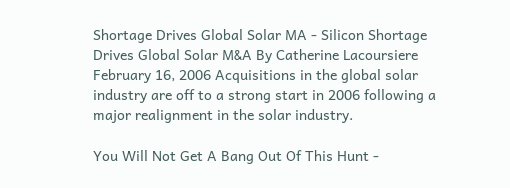Shortage Drives Global Solar MA - Silicon Shortage Drives Global Solar M&A By Catherine Lacoursiere February 16, 2006 Acquisitions in the global solar industry are off to a strong start in 2006 following a major realignment in the solar industry.

You Will Not Get A Bang Out Of This Hunt -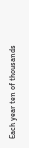Each year ten of thousands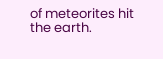of meteorites hit the earth.